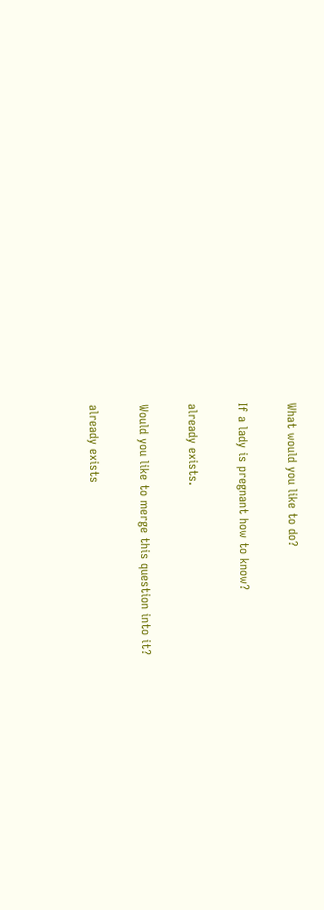What would you like to do?

If a lady is pregnant how to know?

already exists.

Would you like to merge this question into it?

already exists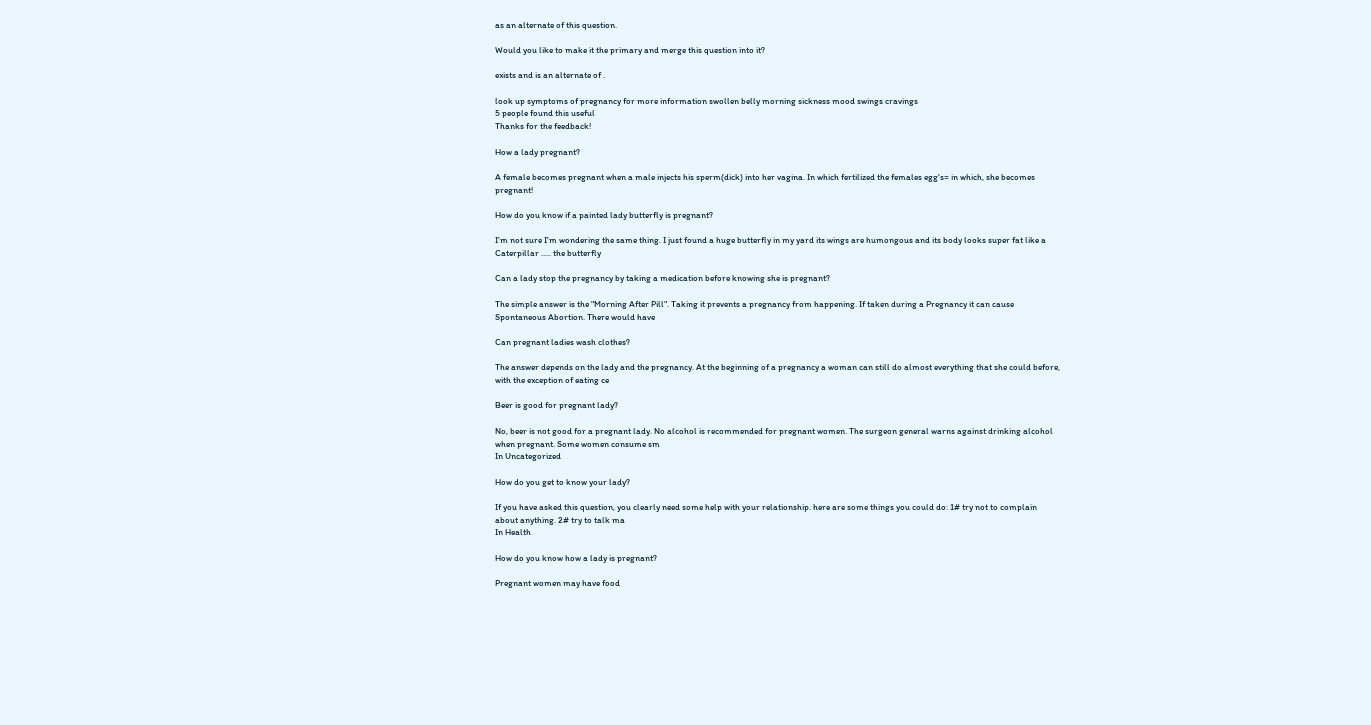as an alternate of this question.

Would you like to make it the primary and merge this question into it?

exists and is an alternate of .

look up symptoms of pregnancy for more information swollen belly morning sickness mood swings cravings
5 people found this useful
Thanks for the feedback!

How a lady pregnant?

A female becomes pregnant when a male injects his sperm(dick) into her vagina. In which fertilized the females egg's= in which, she becomes pregnant!

How do you know if a painted lady butterfly is pregnant?

I'm not sure I'm wondering the same thing. I just found a huge butterfly in my yard its wings are humongous and its body looks super fat like a Caterpillar ..... the butterfly

Can a lady stop the pregnancy by taking a medication before knowing she is pregnant?

The simple answer is the "Morning After Pill". Taking it prevents a pregnancy from happening. If taken during a Pregnancy it can cause Spontaneous Abortion. There would have

Can pregnant ladies wash clothes?

The answer depends on the lady and the pregnancy. At the beginning of a pregnancy a woman can still do almost everything that she could before, with the exception of eating ce

Beer is good for pregnant lady?

No, beer is not good for a pregnant lady. No alcohol is recommended for pregnant women. The surgeon general warns against drinking alcohol when pregnant. Some women consume sm
In Uncategorized

How do you get to know your lady?

If you have asked this question, you clearly need some help with your relationship. here are some things you could do: 1# try not to complain about anything. 2# try to talk ma
In Health

How do you know how a lady is pregnant?

Pregnant women may have food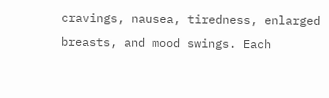cravings, nausea, tiredness, enlarged  breasts, and mood swings. Each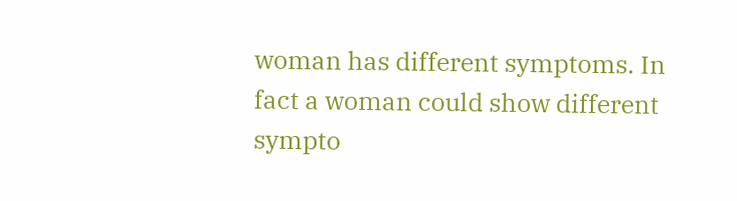woman has different symptoms. In  fact a woman could show different sympto